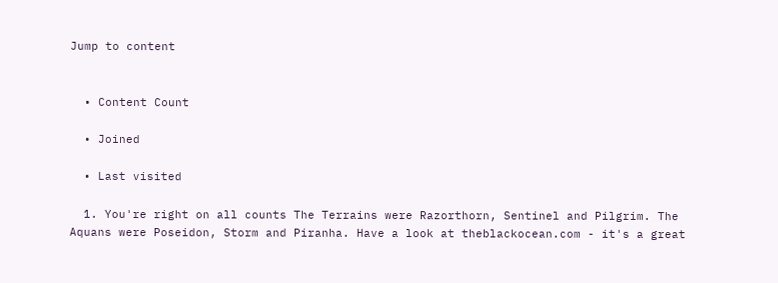Jump to content


  • Content Count

  • Joined

  • Last visited

  1. You're right on all counts The Terrains were Razorthorn, Sentinel and Pilgrim. The Aquans were Poseidon, Storm and Piranha. Have a look at theblackocean.com - it's a great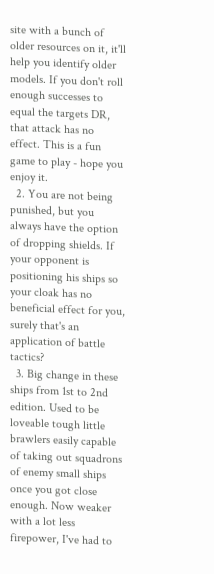site with a bunch of older resources on it, it'll help you identify older models. If you don't roll enough successes to equal the targets DR, that attack has no effect. This is a fun game to play - hope you enjoy it.
  2. You are not being punished, but you always have the option of dropping shields. If your opponent is positioning his ships so your cloak has no beneficial effect for you, surely that's an application of battle tactics?
  3. Big change in these ships from 1st to 2nd edition. Used to be loveable tough little brawlers easily capable of taking out squadrons of enemy small ships once you got close enough. Now weaker with a lot less firepower, I've had to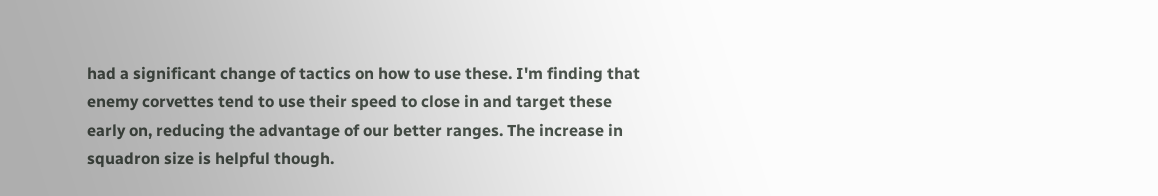had a significant change of tactics on how to use these. I'm finding that enemy corvettes tend to use their speed to close in and target these early on, reducing the advantage of our better ranges. The increase in squadron size is helpful though.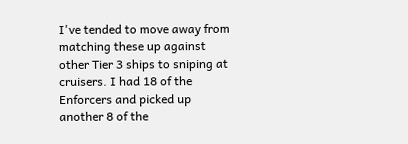I've tended to move away from matching these up against other Tier 3 ships to sniping at cruisers. I had 18 of the Enforcers and picked up another 8 of the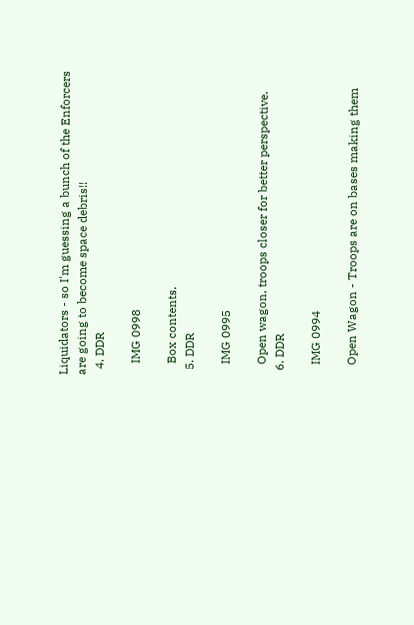Liquidators - so I'm guessing a bunch of the Enforcers are going to become space debris!!
  4. DDR

    IMG 0998

    Box contents.
  5. DDR

    IMG 0995

    Open wagon, troops closer for better perspective.
  6. DDR

    IMG 0994

    Open Wagon - Troops are on bases making them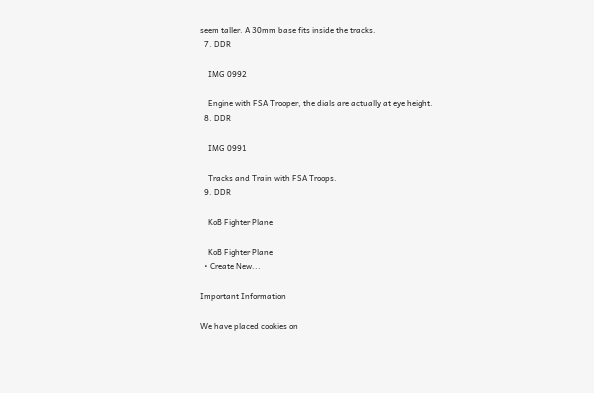seem taller. A 30mm base fits inside the tracks.
  7. DDR

    IMG 0992

    Engine with FSA Trooper, the dials are actually at eye height.
  8. DDR

    IMG 0991

    Tracks and Train with FSA Troops.
  9. DDR

    KoB Fighter Plane

    KoB Fighter Plane
  • Create New...

Important Information

We have placed cookies on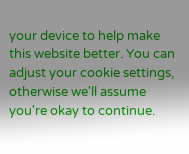your device to help make this website better. You can adjust your cookie settings, otherwise we'll assume you're okay to continue.